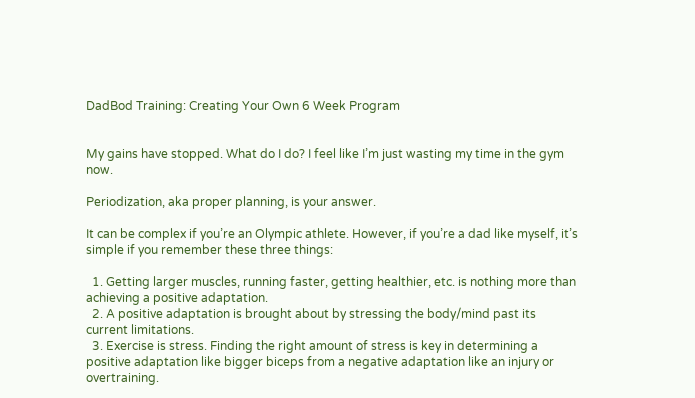DadBod Training: Creating Your Own 6 Week Program


My gains have stopped. What do I do? I feel like I’m just wasting my time in the gym now.

Periodization, aka proper planning, is your answer.

It can be complex if you’re an Olympic athlete. However, if you’re a dad like myself, it’s simple if you remember these three things:

  1. Getting larger muscles, running faster, getting healthier, etc. is nothing more than achieving a positive adaptation.
  2. A positive adaptation is brought about by stressing the body/mind past its current limitations.
  3. Exercise is stress. Finding the right amount of stress is key in determining a positive adaptation like bigger biceps from a negative adaptation like an injury or overtraining.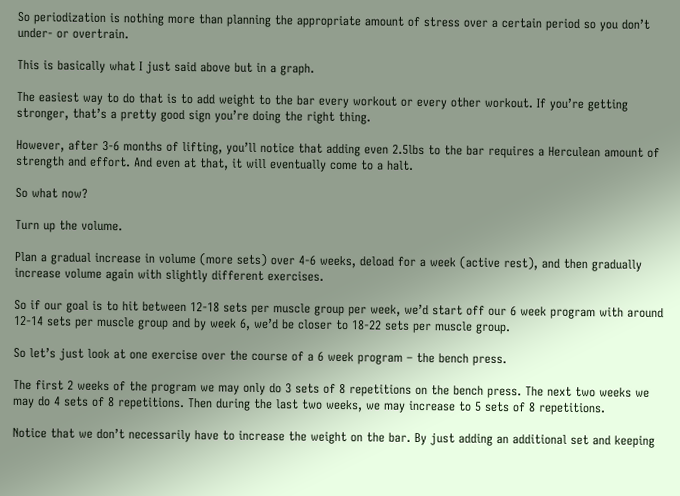So periodization is nothing more than planning the appropriate amount of stress over a certain period so you don’t under- or overtrain.

This is basically what I just said above but in a graph.

The easiest way to do that is to add weight to the bar every workout or every other workout. If you’re getting stronger, that’s a pretty good sign you’re doing the right thing.

However, after 3-6 months of lifting, you’ll notice that adding even 2.5lbs to the bar requires a Herculean amount of strength and effort. And even at that, it will eventually come to a halt.

So what now?

Turn up the volume.

Plan a gradual increase in volume (more sets) over 4-6 weeks, deload for a week (active rest), and then gradually increase volume again with slightly different exercises.

So if our goal is to hit between 12-18 sets per muscle group per week, we’d start off our 6 week program with around 12-14 sets per muscle group and by week 6, we’d be closer to 18-22 sets per muscle group.

So let’s just look at one exercise over the course of a 6 week program – the bench press.

The first 2 weeks of the program we may only do 3 sets of 8 repetitions on the bench press. The next two weeks we may do 4 sets of 8 repetitions. Then during the last two weeks, we may increase to 5 sets of 8 repetitions.

Notice that we don’t necessarily have to increase the weight on the bar. By just adding an additional set and keeping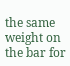the same weight on the bar for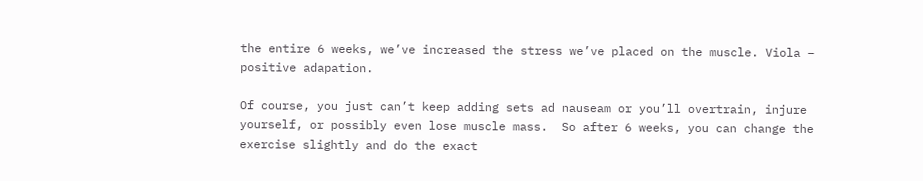the entire 6 weeks, we’ve increased the stress we’ve placed on the muscle. Viola – positive adapation.

Of course, you just can’t keep adding sets ad nauseam or you’ll overtrain, injure yourself, or possibly even lose muscle mass.  So after 6 weeks, you can change the exercise slightly and do the exact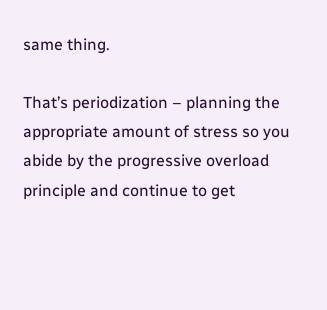same thing.

That’s periodization – planning the appropriate amount of stress so you abide by the progressive overload principle and continue to get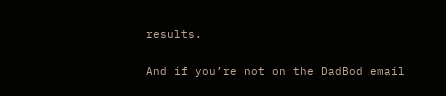results.

And if you’re not on the DadBod email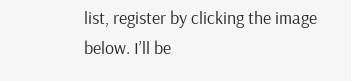list, register by clicking the image below. I’ll be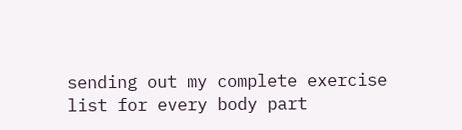sending out my complete exercise list for every body part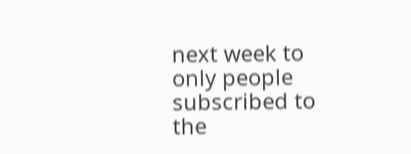next week to only people subscribed to the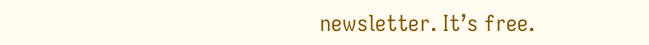newsletter. It’s free.